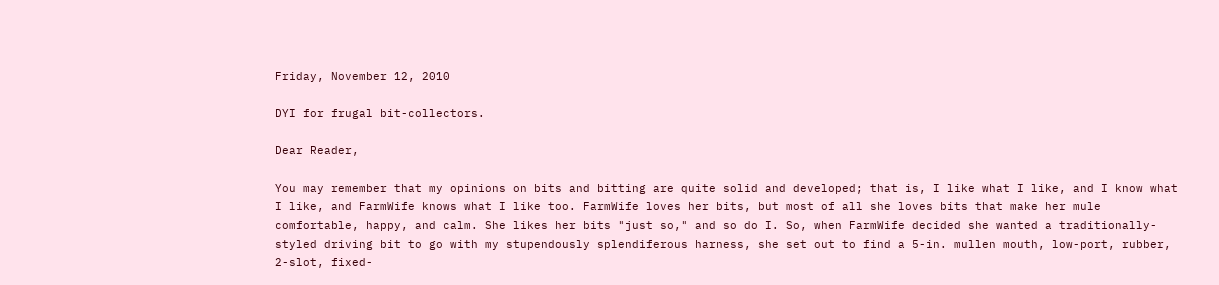Friday, November 12, 2010

DYI for frugal bit-collectors.

Dear Reader,

You may remember that my opinions on bits and bitting are quite solid and developed; that is, I like what I like, and I know what I like, and FarmWife knows what I like too. FarmWife loves her bits, but most of all she loves bits that make her mule comfortable, happy, and calm. She likes her bits "just so," and so do I. So, when FarmWife decided she wanted a traditionally-styled driving bit to go with my stupendously splendiferous harness, she set out to find a 5-in. mullen mouth, low-port, rubber, 2-slot, fixed-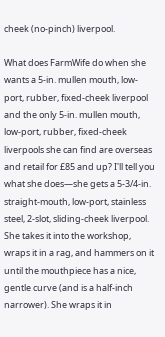cheek (no-pinch) liverpool.

What does FarmWife do when she wants a 5-in. mullen mouth, low-port, rubber, fixed-cheek liverpool and the only 5-in. mullen mouth, low-port, rubber, fixed-cheek liverpools she can find are overseas and retail for £85 and up? I'll tell you what she does—she gets a 5-3/4-in. straight-mouth, low-port, stainless steel, 2-slot, sliding-cheek liverpool. She takes it into the workshop, wraps it in a rag, and hammers on it until the mouthpiece has a nice, gentle curve (and is a half-inch narrower). She wraps it in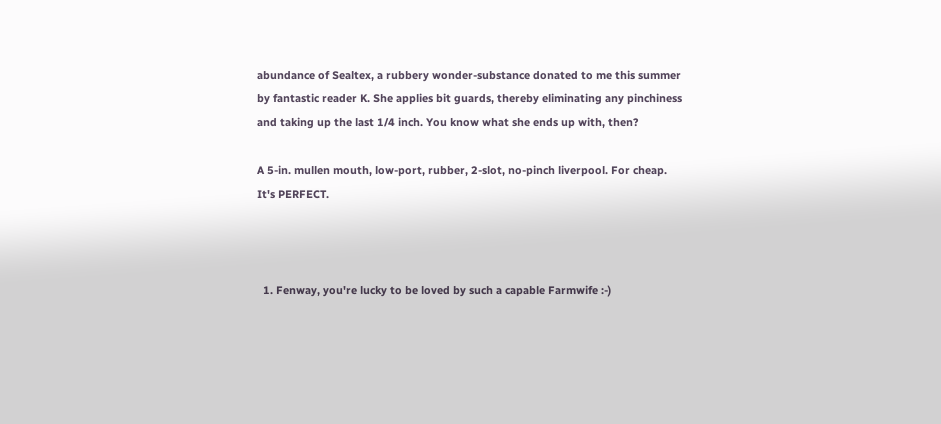abundance of Sealtex, a rubbery wonder-substance donated to me this summer by fantastic reader K. She applies bit guards, thereby eliminating any pinchiness and taking up the last 1/4 inch. You know what she ends up with, then?

A 5-in. mullen mouth, low-port, rubber, 2-slot, no-pinch liverpool. For cheap. It's PERFECT.



  1. Fenway, you're lucky to be loved by such a capable Farmwife :-)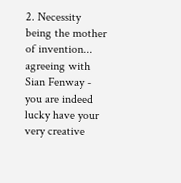2. Necessity being the mother of invention... agreeing with Sian Fenway - you are indeed lucky have your very creative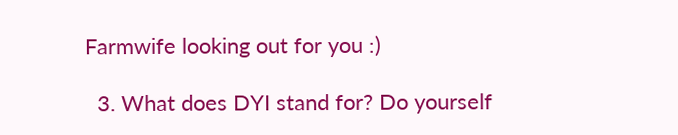Farmwife looking out for you :)

  3. What does DYI stand for? Do yourself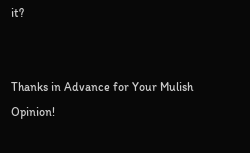it?


Thanks in Advance for Your Mulish Opinion!